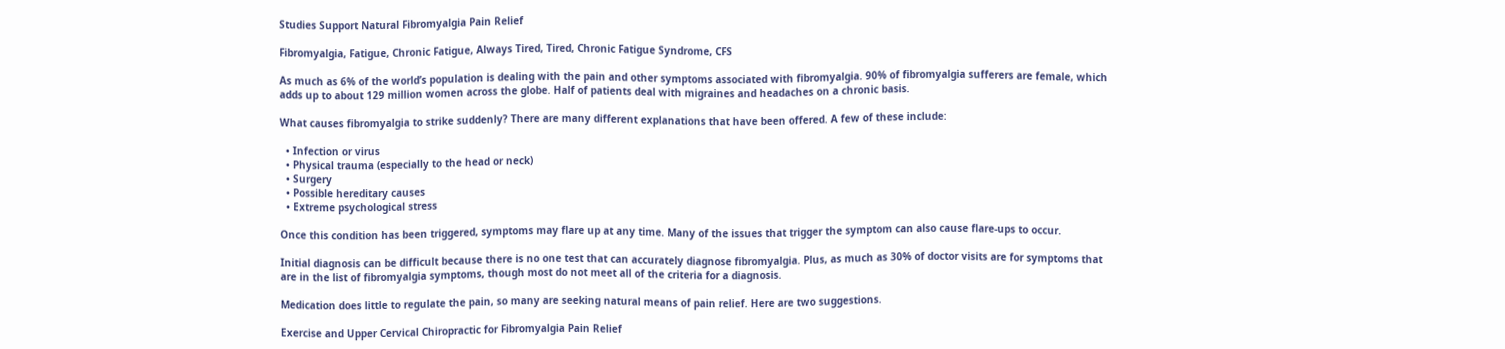Studies Support Natural Fibromyalgia Pain Relief

Fibromyalgia, Fatigue, Chronic Fatigue, Always Tired, Tired, Chronic Fatigue Syndrome, CFS

As much as 6% of the world’s population is dealing with the pain and other symptoms associated with fibromyalgia. 90% of fibromyalgia sufferers are female, which adds up to about 129 million women across the globe. Half of patients deal with migraines and headaches on a chronic basis.

What causes fibromyalgia to strike suddenly? There are many different explanations that have been offered. A few of these include:

  • Infection or virus
  • Physical trauma (especially to the head or neck)
  • Surgery
  • Possible hereditary causes
  • Extreme psychological stress

Once this condition has been triggered, symptoms may flare up at any time. Many of the issues that trigger the symptom can also cause flare-ups to occur.

Initial diagnosis can be difficult because there is no one test that can accurately diagnose fibromyalgia. Plus, as much as 30% of doctor visits are for symptoms that are in the list of fibromyalgia symptoms, though most do not meet all of the criteria for a diagnosis.

Medication does little to regulate the pain, so many are seeking natural means of pain relief. Here are two suggestions.

Exercise and Upper Cervical Chiropractic for Fibromyalgia Pain Relief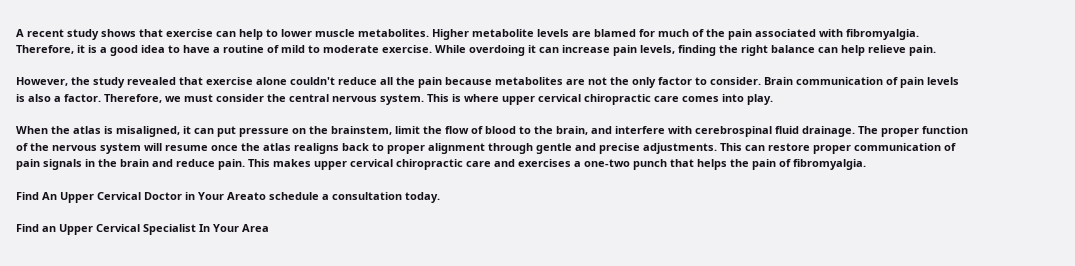A recent study shows that exercise can help to lower muscle metabolites. Higher metabolite levels are blamed for much of the pain associated with fibromyalgia. Therefore, it is a good idea to have a routine of mild to moderate exercise. While overdoing it can increase pain levels, finding the right balance can help relieve pain.

However, the study revealed that exercise alone couldn't reduce all the pain because metabolites are not the only factor to consider. Brain communication of pain levels is also a factor. Therefore, we must consider the central nervous system. This is where upper cervical chiropractic care comes into play.

When the atlas is misaligned, it can put pressure on the brainstem, limit the flow of blood to the brain, and interfere with cerebrospinal fluid drainage. The proper function of the nervous system will resume once the atlas realigns back to proper alignment through gentle and precise adjustments. This can restore proper communication of pain signals in the brain and reduce pain. This makes upper cervical chiropractic care and exercises a one-two punch that helps the pain of fibromyalgia.

Find An Upper Cervical Doctor in Your Areato schedule a consultation today.

Find an Upper Cervical Specialist In Your Area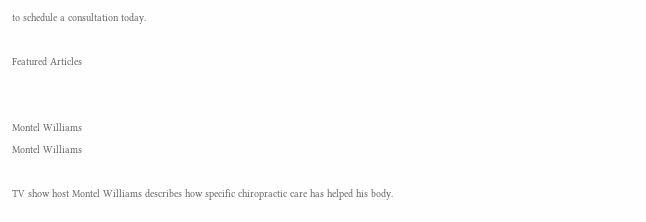to schedule a consultation today.

Featured Articles


Montel Williams
Montel Williams

TV show host Montel Williams describes how specific chiropractic care has helped his body.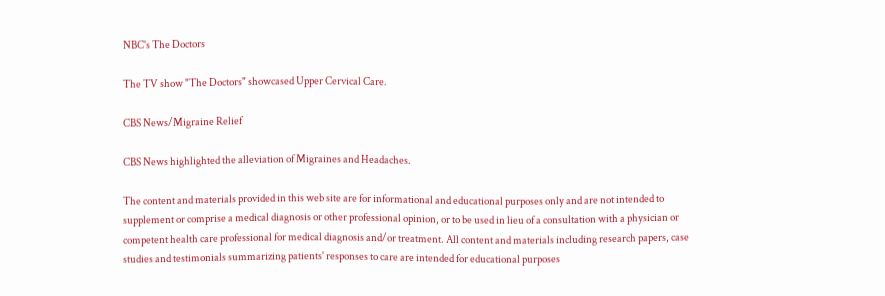NBC's The Doctors

The TV show "The Doctors" showcased Upper Cervical Care.

CBS News/Migraine Relief

CBS News highlighted the alleviation of Migraines and Headaches.

The content and materials provided in this web site are for informational and educational purposes only and are not intended to supplement or comprise a medical diagnosis or other professional opinion, or to be used in lieu of a consultation with a physician or competent health care professional for medical diagnosis and/or treatment. All content and materials including research papers, case studies and testimonials summarizing patients' responses to care are intended for educational purposes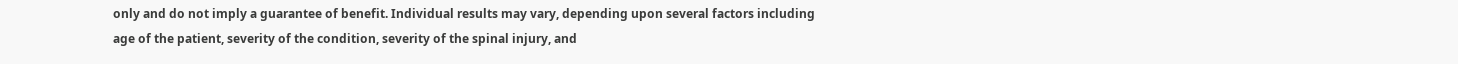only and do not imply a guarantee of benefit. Individual results may vary, depending upon several factors including age of the patient, severity of the condition, severity of the spinal injury, and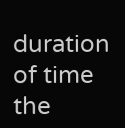duration of time the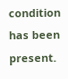condition has been present.